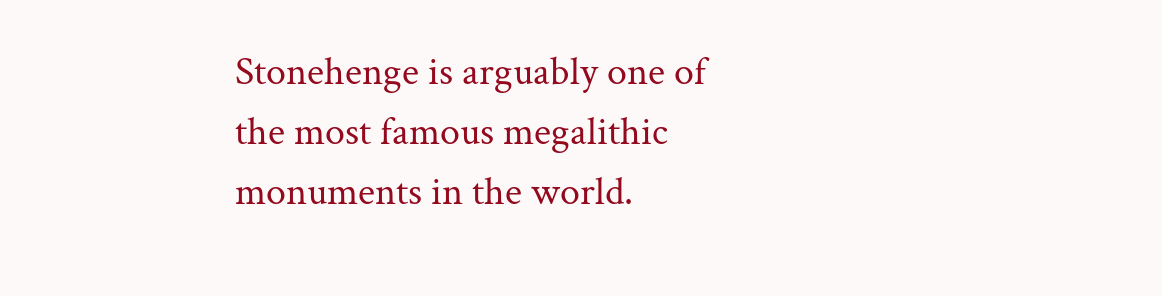Stonehenge is arguably one of the most famous megalithic monuments in the world.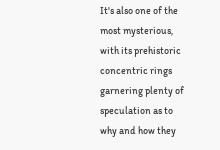It's also one of the most mysterious, with its prehistoric concentric rings garnering plenty of speculation as to why and how they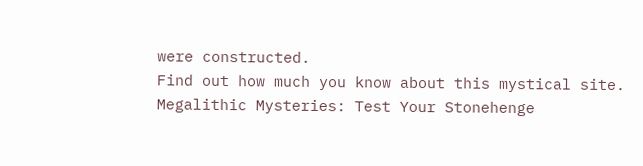were constructed.
Find out how much you know about this mystical site.
Megalithic Mysteries: Test Your Stonehenge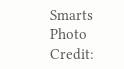Smarts
Photo Credit: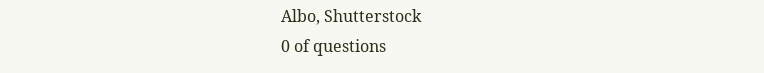Albo, Shutterstock
0 of questions